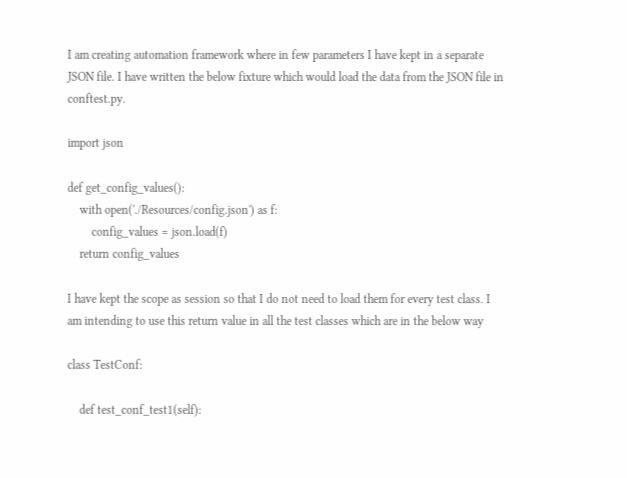I am creating automation framework where in few parameters I have kept in a separate JSON file. I have written the below fixture which would load the data from the JSON file in conftest.py.

import json

def get_config_values():
    with open('./Resources/config.json') as f:
        config_values = json.load(f)
    return config_values

I have kept the scope as session so that I do not need to load them for every test class. I am intending to use this return value in all the test classes which are in the below way

class TestConf:

    def test_conf_test1(self):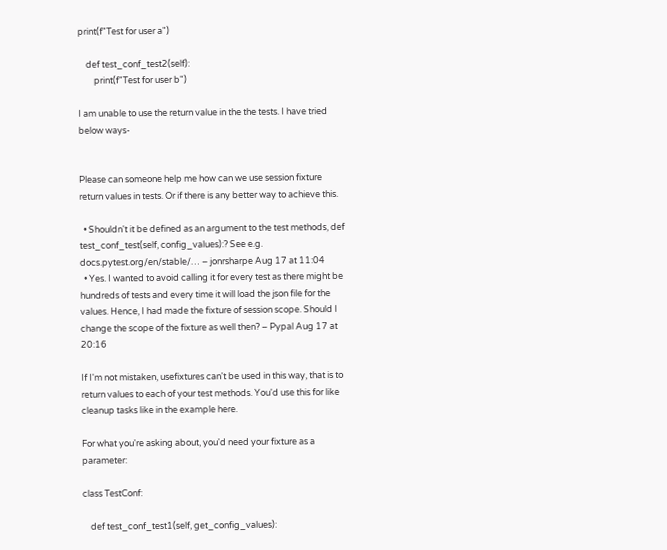print(f"Test for user a")

    def test_conf_test2(self):
        print(f"Test for user b")

I am unable to use the return value in the the tests. I have tried below ways-


Please can someone help me how can we use session fixture return values in tests. Or if there is any better way to achieve this.

  • Shouldn't it be defined as an argument to the test methods, def test_conf_test(self, config_values):? See e.g. docs.pytest.org/en/stable/… – jonrsharpe Aug 17 at 11:04
  • Yes. I wanted to avoid calling it for every test as there might be hundreds of tests and every time it will load the json file for the values. Hence, I had made the fixture of session scope. Should I change the scope of the fixture as well then? – Pypal Aug 17 at 20:16

If I'm not mistaken, usefixtures can't be used in this way, that is to return values to each of your test methods. You'd use this for like cleanup tasks like in the example here.

For what you're asking about, you'd need your fixture as a parameter:

class TestConf:

    def test_conf_test1(self, get_config_values):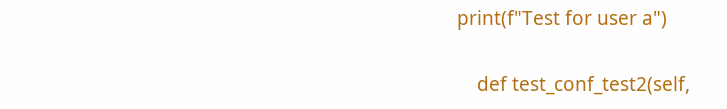print(f"Test for user a")

    def test_conf_test2(self,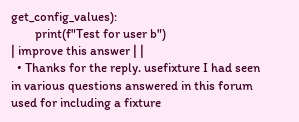get_config_values):
        print(f"Test for user b")
| improve this answer | |
  • Thanks for the reply. usefixture I had seen in various questions answered in this forum used for including a fixture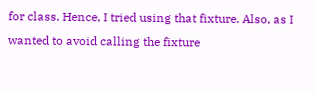for class. Hence, I tried using that fixture. Also, as I wanted to avoid calling the fixture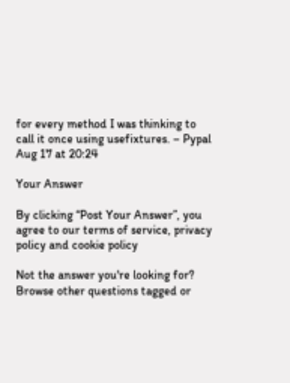for every method I was thinking to call it once using usefixtures. – Pypal Aug 17 at 20:24

Your Answer

By clicking “Post Your Answer”, you agree to our terms of service, privacy policy and cookie policy

Not the answer you're looking for? Browse other questions tagged or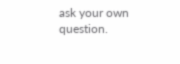ask your own question.